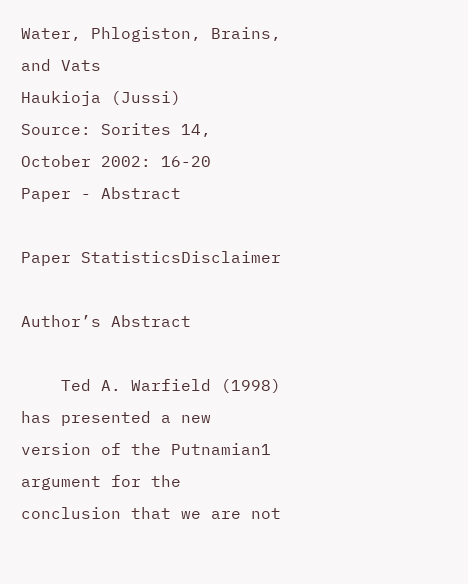Water, Phlogiston, Brains, and Vats
Haukioja (Jussi)
Source: Sorites 14, October 2002: 16-20
Paper - Abstract

Paper StatisticsDisclaimer

Author’s Abstract

    Ted A. Warfield (1998) has presented a new version of the Putnamian1 argument for the conclusion that we are not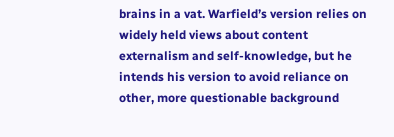brains in a vat. Warfield’s version relies on widely held views about content externalism and self-knowledge, but he intends his version to avoid reliance on other, more questionable background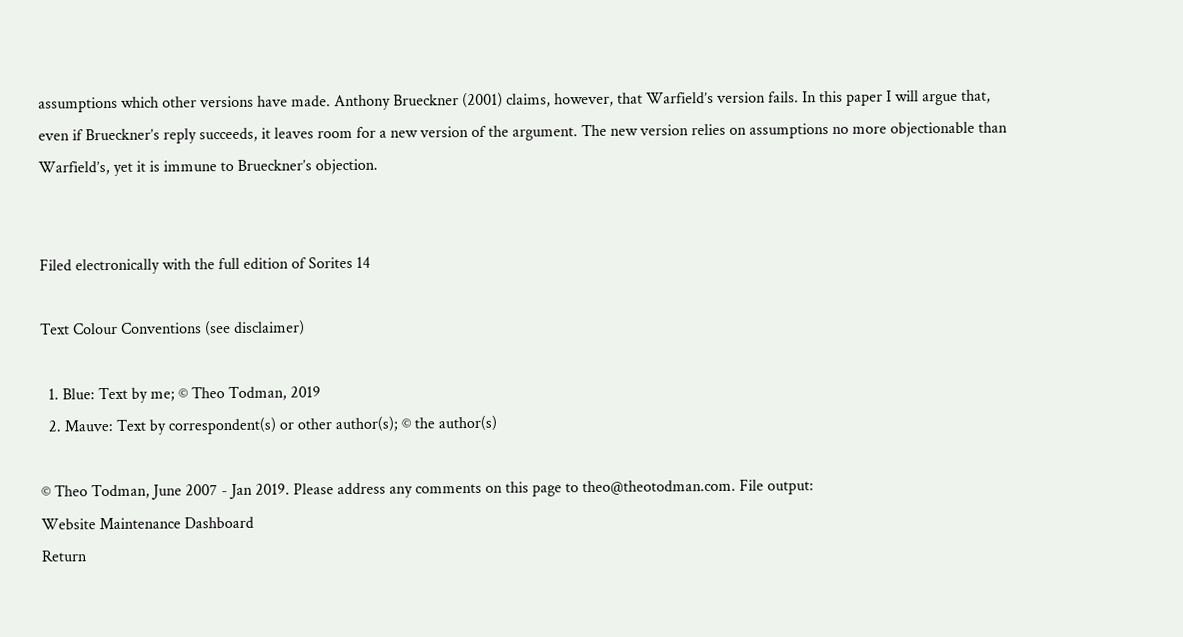assumptions which other versions have made. Anthony Brueckner (2001) claims, however, that Warfield’s version fails. In this paper I will argue that, even if Brueckner’s reply succeeds, it leaves room for a new version of the argument. The new version relies on assumptions no more objectionable than Warfield’s, yet it is immune to Brueckner’s objection.


Filed electronically with the full edition of Sorites 14

Text Colour Conventions (see disclaimer)

  1. Blue: Text by me; © Theo Todman, 2019
  2. Mauve: Text by correspondent(s) or other author(s); © the author(s)

© Theo Todman, June 2007 - Jan 2019. Please address any comments on this page to theo@theotodman.com. File output:
Website Maintenance Dashboard
Return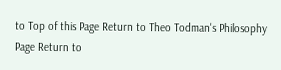to Top of this Page Return to Theo Todman's Philosophy Page Return to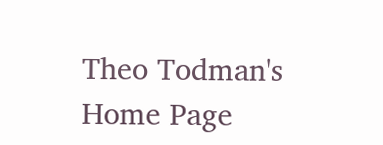Theo Todman's Home Page